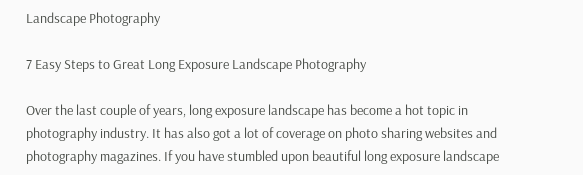Landscape Photography

7 Easy Steps to Great Long Exposure Landscape Photography

Over the last couple of years, long exposure landscape has become a hot topic in photography industry. It has also got a lot of coverage on photo sharing websites and photography magazines. If you have stumbled upon beautiful long exposure landscape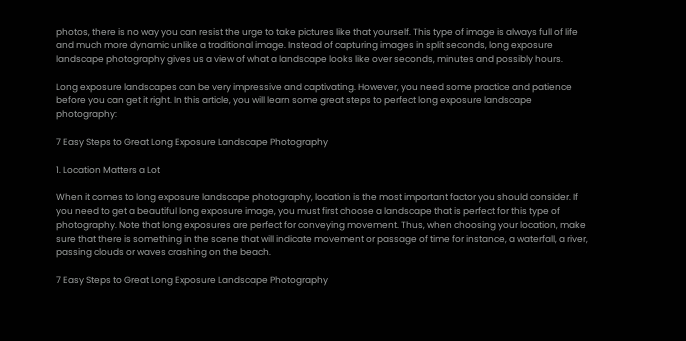photos, there is no way you can resist the urge to take pictures like that yourself. This type of image is always full of life and much more dynamic unlike a traditional image. Instead of capturing images in split seconds, long exposure landscape photography gives us a view of what a landscape looks like over seconds, minutes and possibly hours.

Long exposure landscapes can be very impressive and captivating. However, you need some practice and patience before you can get it right. In this article, you will learn some great steps to perfect long exposure landscape photography:

7 Easy Steps to Great Long Exposure Landscape Photography

1. Location Matters a Lot

When it comes to long exposure landscape photography, location is the most important factor you should consider. If you need to get a beautiful long exposure image, you must first choose a landscape that is perfect for this type of photography. Note that long exposures are perfect for conveying movement. Thus, when choosing your location, make sure that there is something in the scene that will indicate movement or passage of time for instance, a waterfall, a river, passing clouds or waves crashing on the beach.

7 Easy Steps to Great Long Exposure Landscape Photography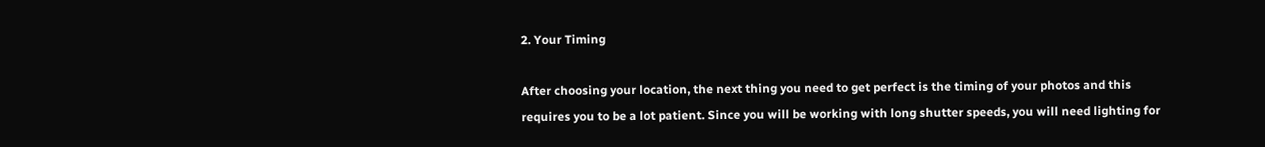2. Your Timing

After choosing your location, the next thing you need to get perfect is the timing of your photos and this requires you to be a lot patient. Since you will be working with long shutter speeds, you will need lighting for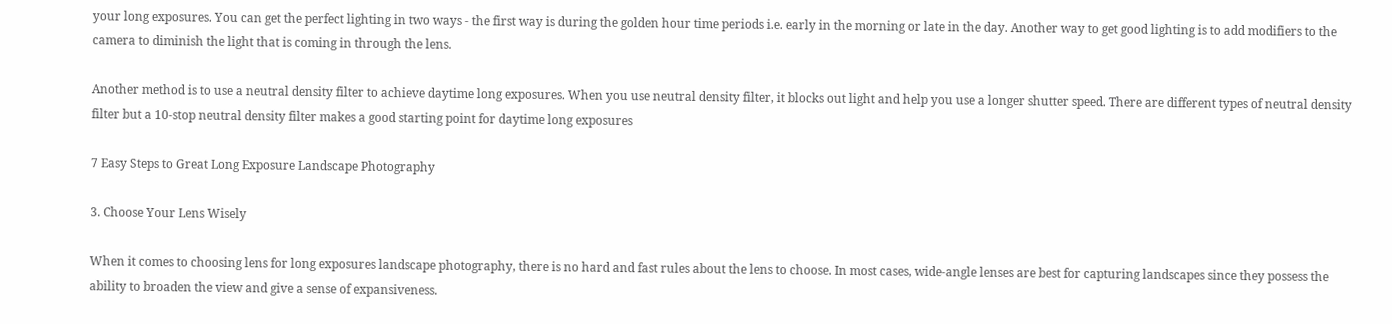your long exposures. You can get the perfect lighting in two ways - the first way is during the golden hour time periods i.e. early in the morning or late in the day. Another way to get good lighting is to add modifiers to the camera to diminish the light that is coming in through the lens.

Another method is to use a neutral density filter to achieve daytime long exposures. When you use neutral density filter, it blocks out light and help you use a longer shutter speed. There are different types of neutral density filter but a 10-stop neutral density filter makes a good starting point for daytime long exposures

7 Easy Steps to Great Long Exposure Landscape Photography

3. Choose Your Lens Wisely

When it comes to choosing lens for long exposures landscape photography, there is no hard and fast rules about the lens to choose. In most cases, wide-angle lenses are best for capturing landscapes since they possess the ability to broaden the view and give a sense of expansiveness.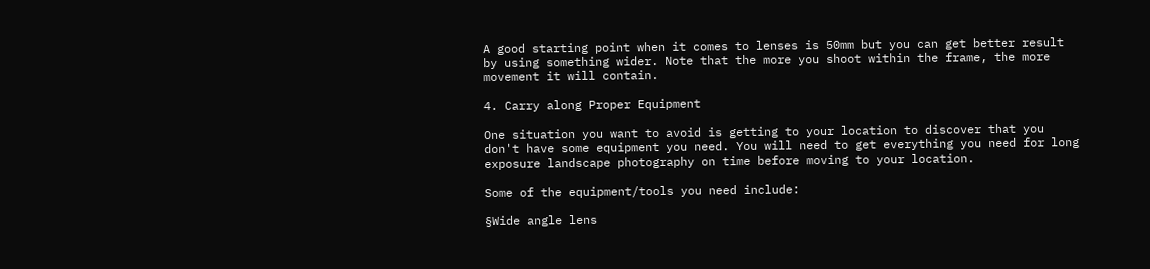A good starting point when it comes to lenses is 50mm but you can get better result by using something wider. Note that the more you shoot within the frame, the more movement it will contain.

4. Carry along Proper Equipment

One situation you want to avoid is getting to your location to discover that you don't have some equipment you need. You will need to get everything you need for long exposure landscape photography on time before moving to your location.

Some of the equipment/tools you need include:

§Wide angle lens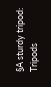§A sturdy tripod: Tripods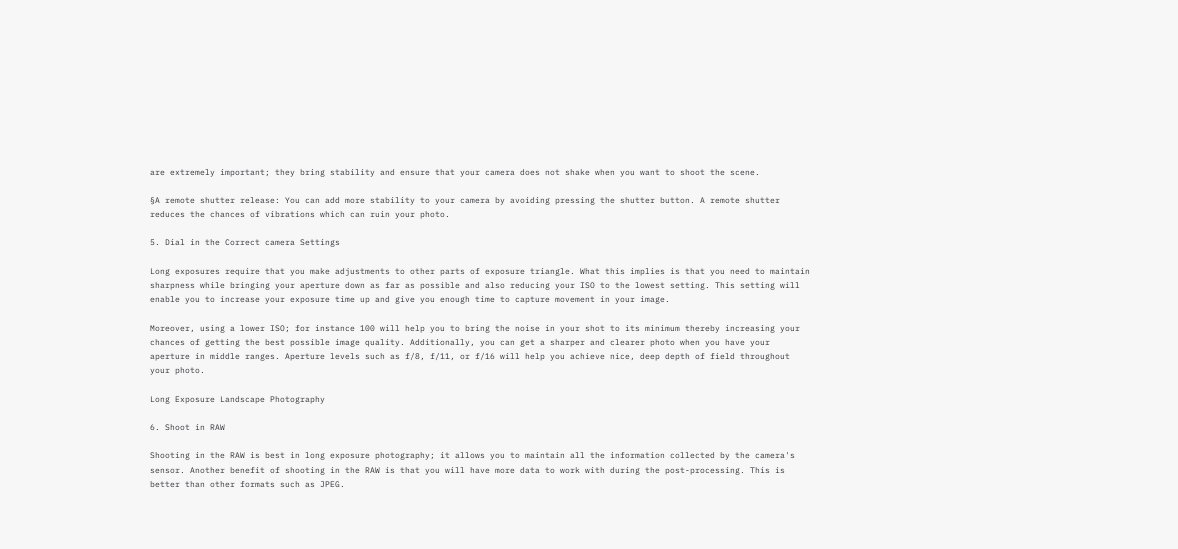are extremely important; they bring stability and ensure that your camera does not shake when you want to shoot the scene.

§A remote shutter release: You can add more stability to your camera by avoiding pressing the shutter button. A remote shutter reduces the chances of vibrations which can ruin your photo.

5. Dial in the Correct camera Settings

Long exposures require that you make adjustments to other parts of exposure triangle. What this implies is that you need to maintain sharpness while bringing your aperture down as far as possible and also reducing your ISO to the lowest setting. This setting will enable you to increase your exposure time up and give you enough time to capture movement in your image.

Moreover, using a lower ISO; for instance 100 will help you to bring the noise in your shot to its minimum thereby increasing your chances of getting the best possible image quality. Additionally, you can get a sharper and clearer photo when you have your aperture in middle ranges. Aperture levels such as f/8, f/11, or f/16 will help you achieve nice, deep depth of field throughout your photo.

Long Exposure Landscape Photography

6. Shoot in RAW

Shooting in the RAW is best in long exposure photography; it allows you to maintain all the information collected by the camera's sensor. Another benefit of shooting in the RAW is that you will have more data to work with during the post-processing. This is better than other formats such as JPEG.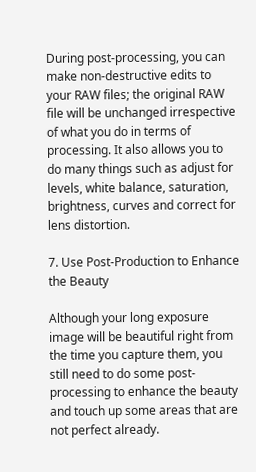During post-processing, you can make non-destructive edits to your RAW files; the original RAW file will be unchanged irrespective of what you do in terms of processing. It also allows you to do many things such as adjust for levels, white balance, saturation, brightness, curves and correct for lens distortion.

7. Use Post-Production to Enhance the Beauty

Although your long exposure image will be beautiful right from the time you capture them, you still need to do some post-processing to enhance the beauty and touch up some areas that are not perfect already.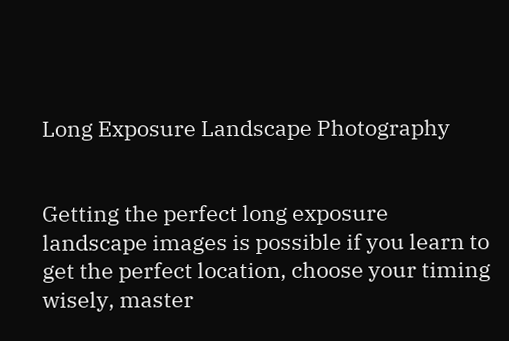Long Exposure Landscape Photography


Getting the perfect long exposure landscape images is possible if you learn to get the perfect location, choose your timing wisely, master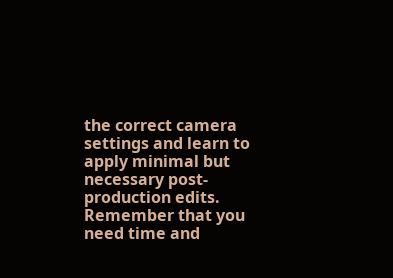the correct camera settings and learn to apply minimal but necessary post-production edits. Remember that you need time and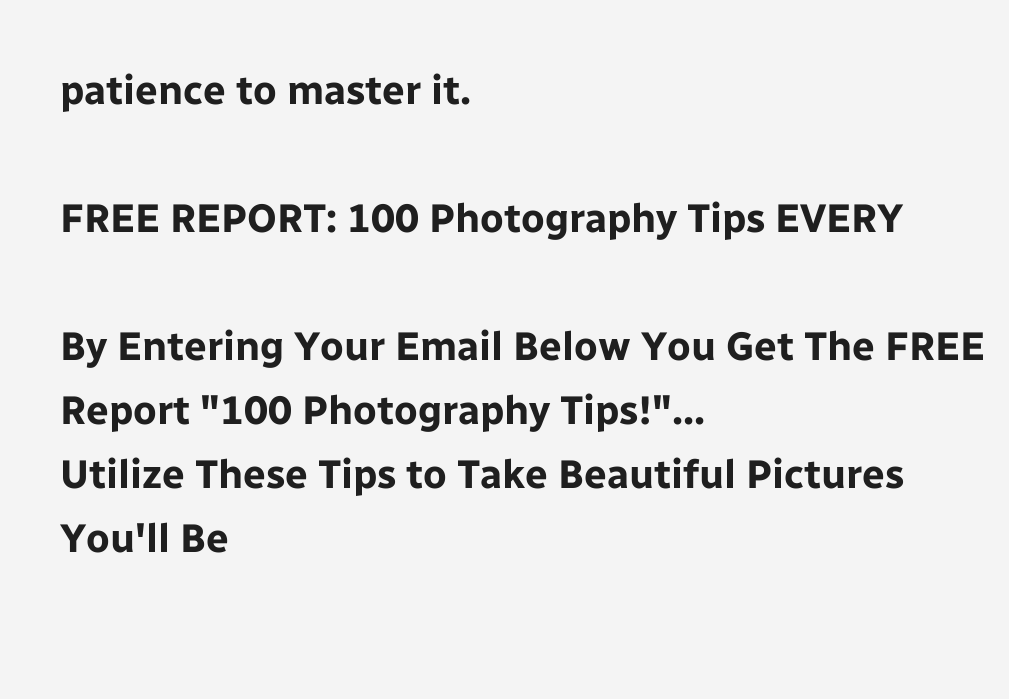patience to master it.

FREE REPORT: 100 Photography Tips EVERY

By Entering Your Email Below You Get The FREE Report "100 Photography Tips!"...
Utilize These Tips to Take Beautiful Pictures You'll Be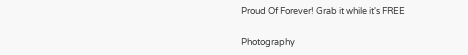Proud Of Forever! Grab it while it's FREE

Photography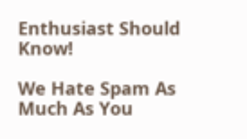Enthusiast Should Know!

We Hate Spam As Much As You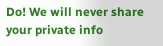Do! We will never share your private info